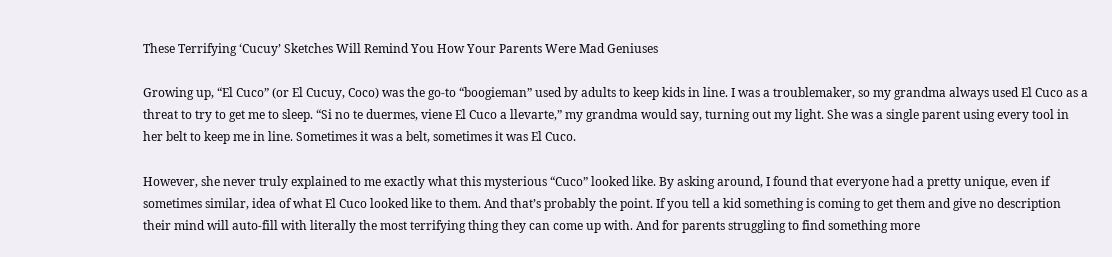These Terrifying ‘Cucuy’ Sketches Will Remind You How Your Parents Were Mad Geniuses

Growing up, “El Cuco” (or El Cucuy, Coco) was the go-to “boogieman” used by adults to keep kids in line. I was a troublemaker, so my grandma always used El Cuco as a threat to try to get me to sleep. “Si no te duermes, viene El Cuco a llevarte,” my grandma would say, turning out my light. She was a single parent using every tool in her belt to keep me in line. Sometimes it was a belt, sometimes it was El Cuco.

However, she never truly explained to me exactly what this mysterious “Cuco” looked like. By asking around, I found that everyone had a pretty unique, even if sometimes similar, idea of what El Cuco looked like to them. And that’s probably the point. If you tell a kid something is coming to get them and give no description their mind will auto-fill with literally the most terrifying thing they can come up with. And for parents struggling to find something more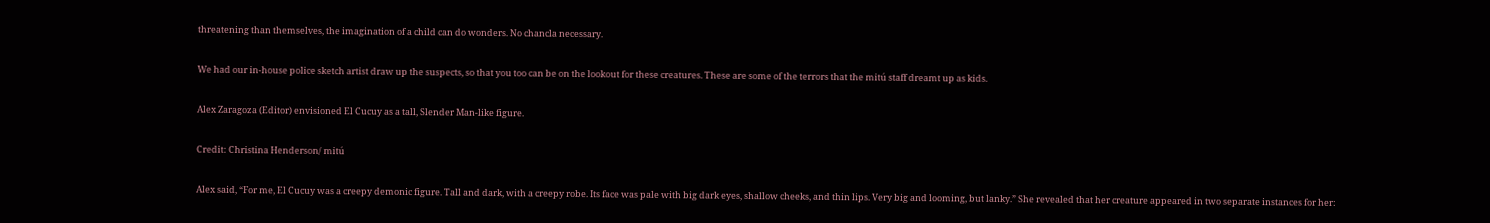threatening than themselves, the imagination of a child can do wonders. No chancla necessary.

We had our in-house police sketch artist draw up the suspects, so that you too can be on the lookout for these creatures. These are some of the terrors that the mitú staff dreamt up as kids.

Alex Zaragoza (Editor) envisioned El Cucuy as a tall, Slender Man-like figure.

Credit: Christina Henderson/ mitú

Alex said, “For me, El Cucuy was a creepy demonic figure. Tall and dark, with a creepy robe. Its face was pale with big dark eyes, shallow cheeks, and thin lips. Very big and looming, but lanky.” She revealed that her creature appeared in two separate instances for her: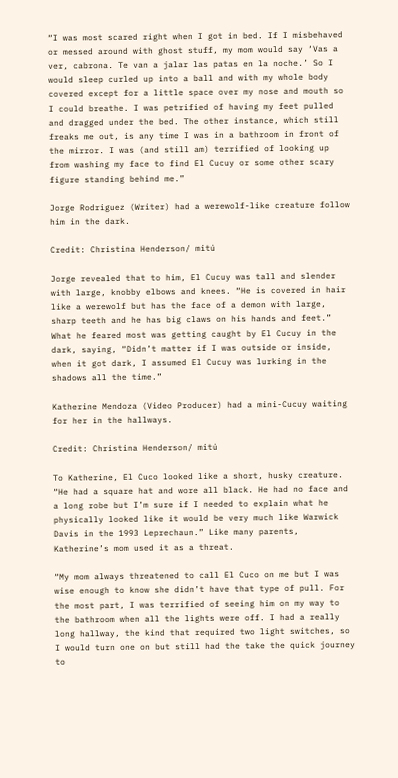“I was most scared right when I got in bed. If I misbehaved or messed around with ghost stuff, my mom would say ‘Vas a ver, cabrona. Te van a jalar las patas en la noche.’ So I would sleep curled up into a ball and with my whole body covered except for a little space over my nose and mouth so I could breathe. I was petrified of having my feet pulled and dragged under the bed. The other instance, which still freaks me out, is any time I was in a bathroom in front of the mirror. I was (and still am) terrified of looking up from washing my face to find El Cucuy or some other scary figure standing behind me.”

Jorge Rodriguez (Writer) had a werewolf-like creature follow him in the dark.

Credit: Christina Henderson/ mitú

Jorge revealed that to him, El Cucuy was tall and slender with large, knobby elbows and knees. “He is covered in hair like a werewolf but has the face of a demon with large, sharp teeth and he has big claws on his hands and feet.” What he feared most was getting caught by El Cucuy in the dark, saying, “Didn’t matter if I was outside or inside, when it got dark, I assumed El Cucuy was lurking in the shadows all the time.”

Katherine Mendoza (Video Producer) had a mini-Cucuy waiting for her in the hallways.

Credit: Christina Henderson/ mitú

To Katherine, El Cuco looked like a short, husky creature. “He had a square hat and wore all black. He had no face and a long robe but I’m sure if I needed to explain what he physically looked like it would be very much like Warwick Davis in the 1993 Leprechaun.” Like many parents, Katherine’s mom used it as a threat.

“My mom always threatened to call El Cuco on me but I was wise enough to know she didn’t have that type of pull. For the most part, I was terrified of seeing him on my way to the bathroom when all the lights were off. I had a really long hallway, the kind that required two light switches, so I would turn one on but still had the take the quick journey to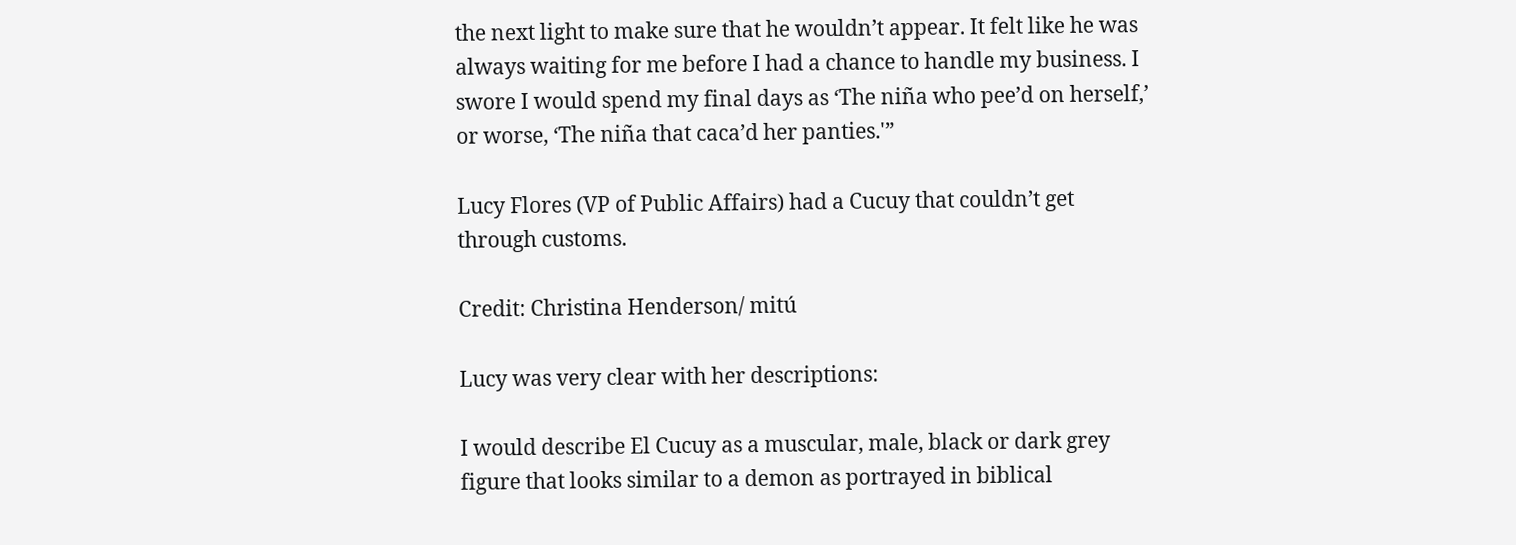the next light to make sure that he wouldn’t appear. It felt like he was always waiting for me before I had a chance to handle my business. I swore I would spend my final days as ‘The niña who pee’d on herself,’ or worse, ‘The niña that caca’d her panties.'”

Lucy Flores (VP of Public Affairs) had a Cucuy that couldn’t get through customs.

Credit: Christina Henderson/ mitú

Lucy was very clear with her descriptions:

I would describe El Cucuy as a muscular, male, black or dark grey figure that looks similar to a demon as portrayed in biblical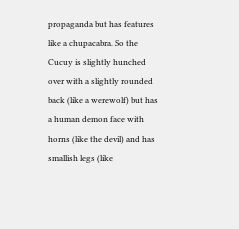propaganda but has features like a chupacabra. So the Cucuy is slightly hunched over with a slightly rounded back (like a werewolf) but has a human demon face with horns (like the devil) and has smallish legs (like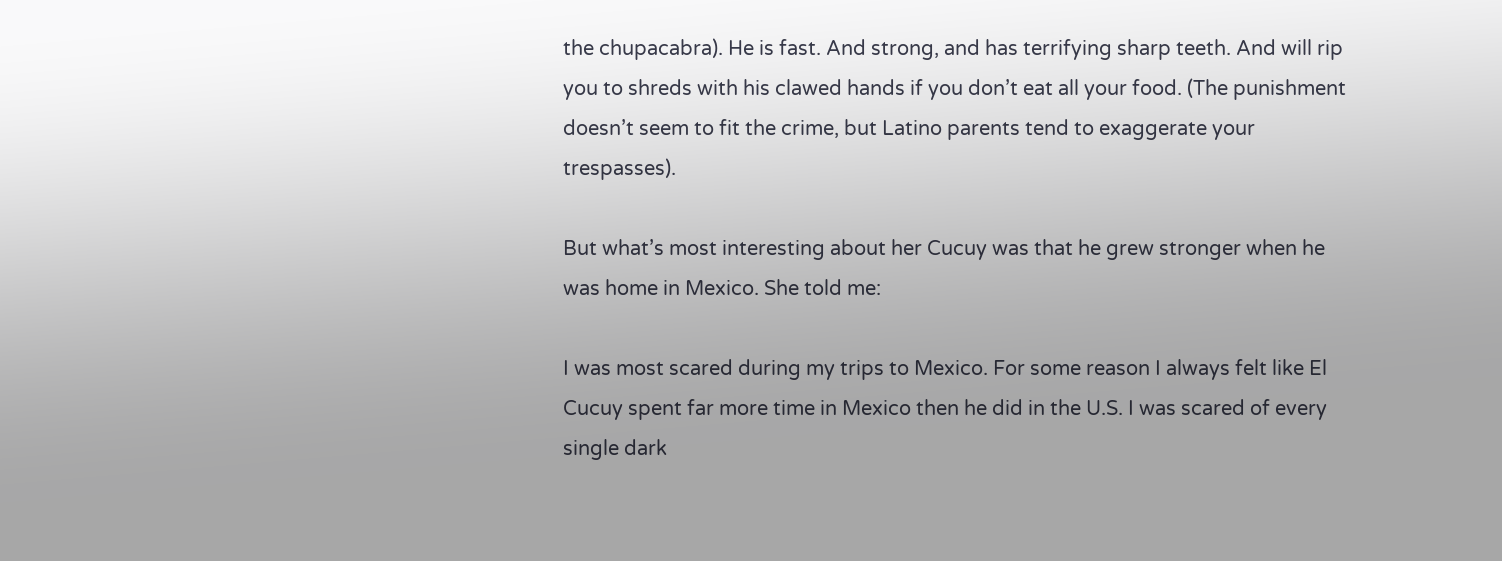the chupacabra). He is fast. And strong, and has terrifying sharp teeth. And will rip you to shreds with his clawed hands if you don’t eat all your food. (The punishment doesn’t seem to fit the crime, but Latino parents tend to exaggerate your trespasses).

But what’s most interesting about her Cucuy was that he grew stronger when he was home in Mexico. She told me:

I was most scared during my trips to Mexico. For some reason I always felt like El Cucuy spent far more time in Mexico then he did in the U.S. I was scared of every single dark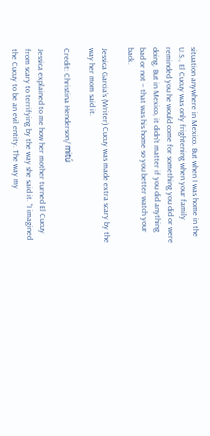situation anywhere in Mexico. But when I was home in the U.S., El Cucuy was only frightening when your family reminded you he would come for something you did or were doing. But in Mexico, it didn’t matter if you did anything bad or not – that was his home so you better watch your back.

Jessica Garcia’s (Writer) Cucuy was made extra scary by the way her mom said it.

Credit: Christina Henderson/ mitú

Jessica explained to me how her mother turned El Cucuy from scary to terrifying by the way she said it. “I imagined the Cucuy to be an evil entity. The way my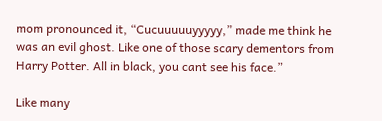mom pronounced it, “Cucuuuuuyyyyy,” made me think he was an evil ghost. Like one of those scary dementors from Harry Potter. All in black, you cant see his face.”

Like many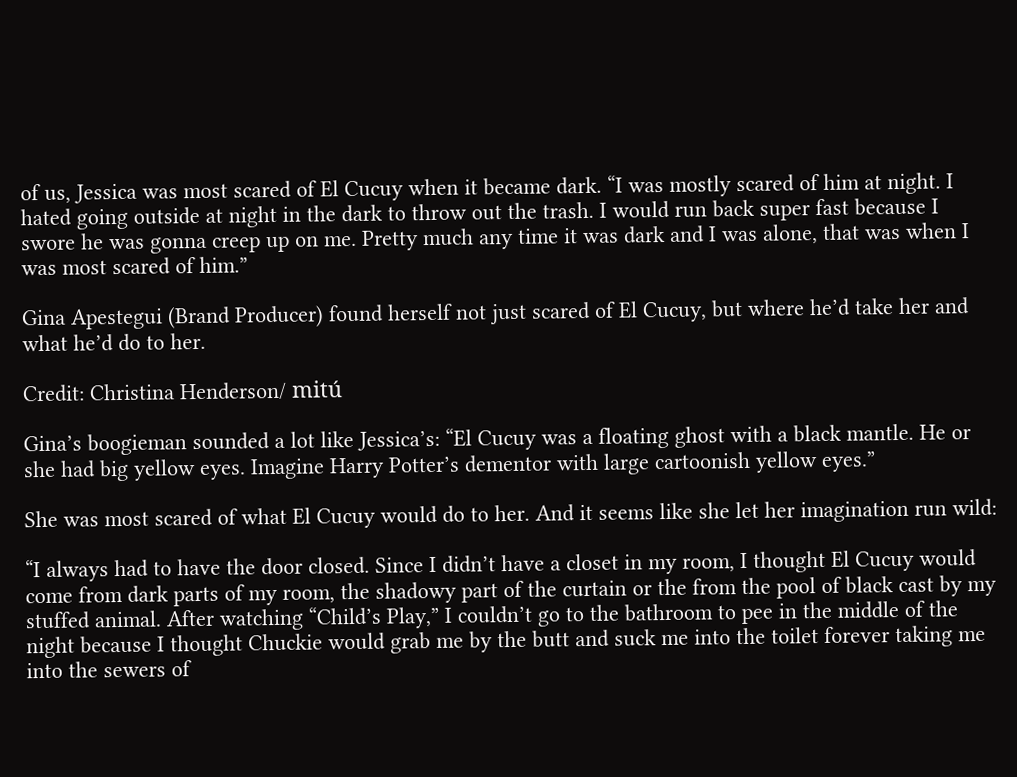of us, Jessica was most scared of El Cucuy when it became dark. “I was mostly scared of him at night. I hated going outside at night in the dark to throw out the trash. I would run back super fast because I swore he was gonna creep up on me. Pretty much any time it was dark and I was alone, that was when I was most scared of him.”

Gina Apestegui (Brand Producer) found herself not just scared of El Cucuy, but where he’d take her and what he’d do to her.

Credit: Christina Henderson/ mitú

Gina’s boogieman sounded a lot like Jessica’s: “El Cucuy was a floating ghost with a black mantle. He or she had big yellow eyes. Imagine Harry Potter’s dementor with large cartoonish yellow eyes.”

She was most scared of what El Cucuy would do to her. And it seems like she let her imagination run wild:

“I always had to have the door closed. Since I didn’t have a closet in my room, I thought El Cucuy would come from dark parts of my room, the shadowy part of the curtain or the from the pool of black cast by my stuffed animal. After watching “Child’s Play,” I couldn’t go to the bathroom to pee in the middle of the night because I thought Chuckie would grab me by the butt and suck me into the toilet forever taking me into the sewers of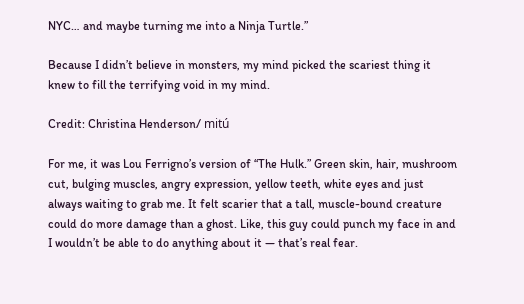NYC… and maybe turning me into a Ninja Turtle.”

Because I didn’t believe in monsters, my mind picked the scariest thing it knew to fill the terrifying void in my mind.

Credit: Christina Henderson/ mitú

For me, it was Lou Ferrigno’s version of “The Hulk.” Green skin, hair, mushroom cut, bulging muscles, angry expression, yellow teeth, white eyes and just always waiting to grab me. It felt scarier that a tall, muscle-bound creature could do more damage than a ghost. Like, this guy could punch my face in and I wouldn’t be able to do anything about it — that’s real fear.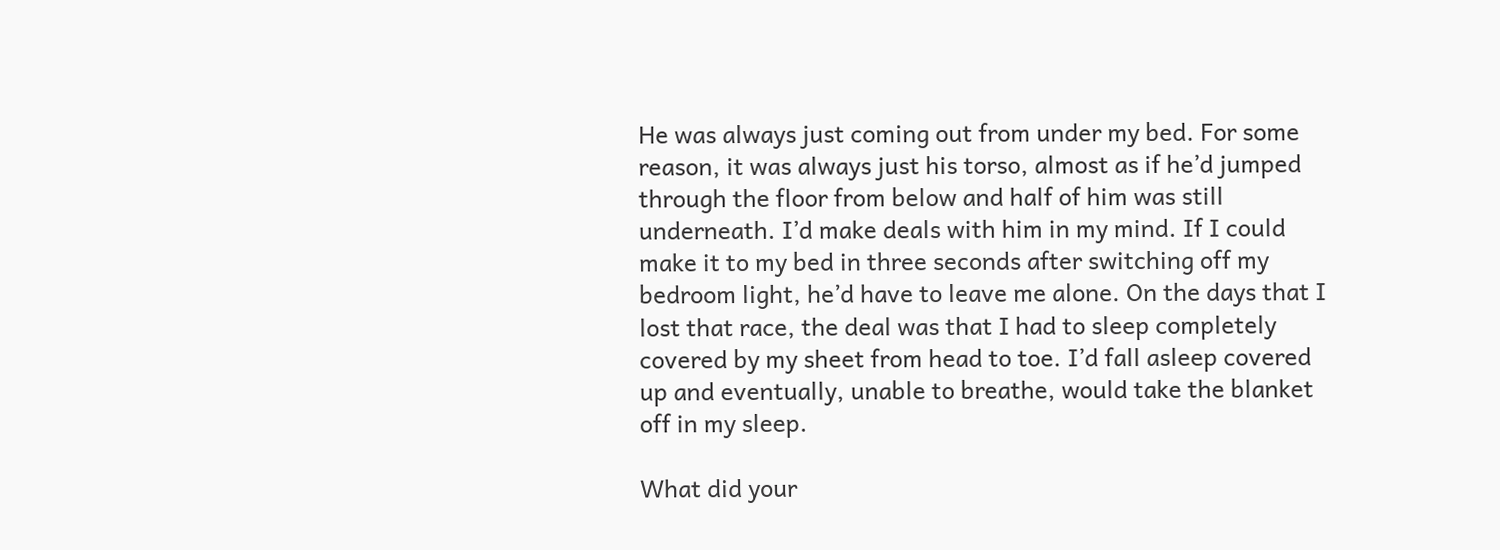He was always just coming out from under my bed. For some reason, it was always just his torso, almost as if he’d jumped through the floor from below and half of him was still underneath. I’d make deals with him in my mind. If I could make it to my bed in three seconds after switching off my bedroom light, he’d have to leave me alone. On the days that I lost that race, the deal was that I had to sleep completely covered by my sheet from head to toe. I’d fall asleep covered up and eventually, unable to breathe, would take the blanket off in my sleep.

What did your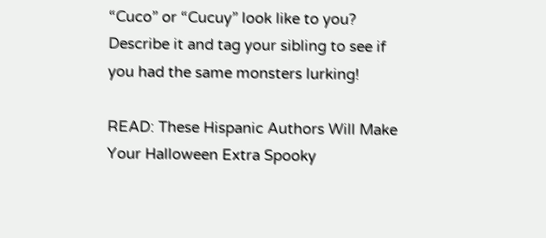“Cuco” or “Cucuy” look like to you? Describe it and tag your sibling to see if you had the same monsters lurking!

READ: These Hispanic Authors Will Make Your Halloween Extra Spooky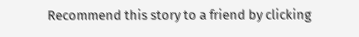Recommend this story to a friend by clicking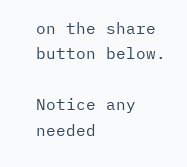on the share button below.

Notice any needed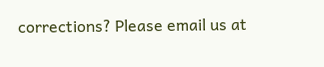corrections? Please email us at